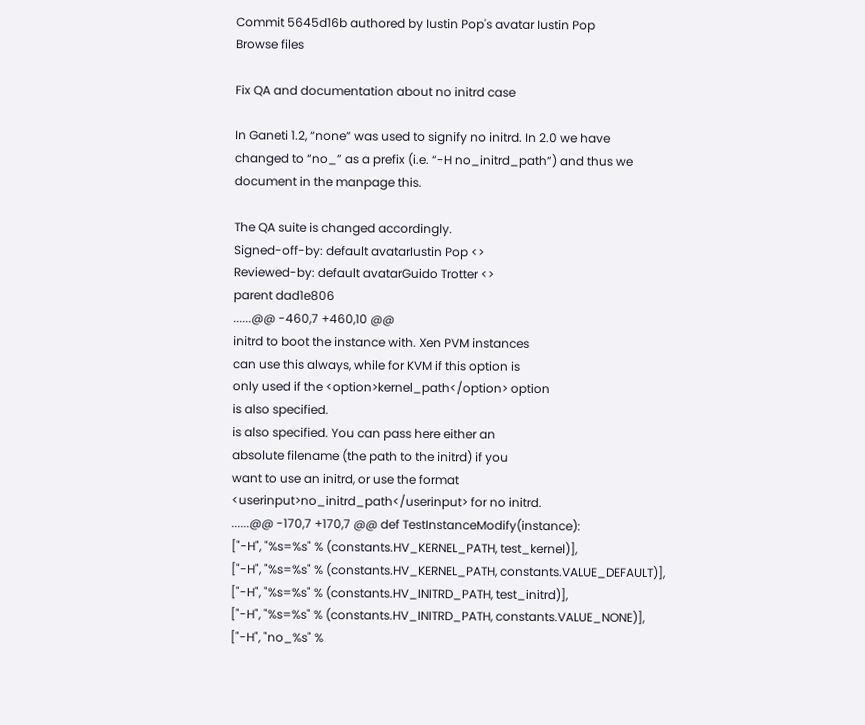Commit 5645d16b authored by Iustin Pop's avatar Iustin Pop
Browse files

Fix QA and documentation about no initrd case

In Ganeti 1.2, “none” was used to signify no initrd. In 2.0 we have
changed to “no_” as a prefix (i.e. “-H no_initrd_path”) and thus we
document in the manpage this.

The QA suite is changed accordingly.
Signed-off-by: default avatarIustin Pop <>
Reviewed-by: default avatarGuido Trotter <>
parent dad1e806
......@@ -460,7 +460,10 @@
initrd to boot the instance with. Xen PVM instances
can use this always, while for KVM if this option is
only used if the <option>kernel_path</option> option
is also specified.
is also specified. You can pass here either an
absolute filename (the path to the initrd) if you
want to use an initrd, or use the format
<userinput>no_initrd_path</userinput> for no initrd.
......@@ -170,7 +170,7 @@ def TestInstanceModify(instance):
["-H", "%s=%s" % (constants.HV_KERNEL_PATH, test_kernel)],
["-H", "%s=%s" % (constants.HV_KERNEL_PATH, constants.VALUE_DEFAULT)],
["-H", "%s=%s" % (constants.HV_INITRD_PATH, test_initrd)],
["-H", "%s=%s" % (constants.HV_INITRD_PATH, constants.VALUE_NONE)],
["-H", "no_%s" %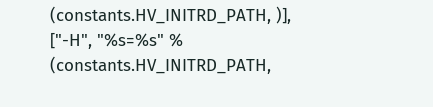(constants.HV_INITRD_PATH, )],
["-H", "%s=%s" % (constants.HV_INITRD_PATH,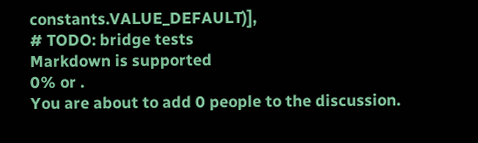constants.VALUE_DEFAULT)],
# TODO: bridge tests
Markdown is supported
0% or .
You are about to add 0 people to the discussion.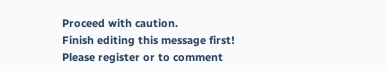Proceed with caution.
Finish editing this message first!
Please register or to comment